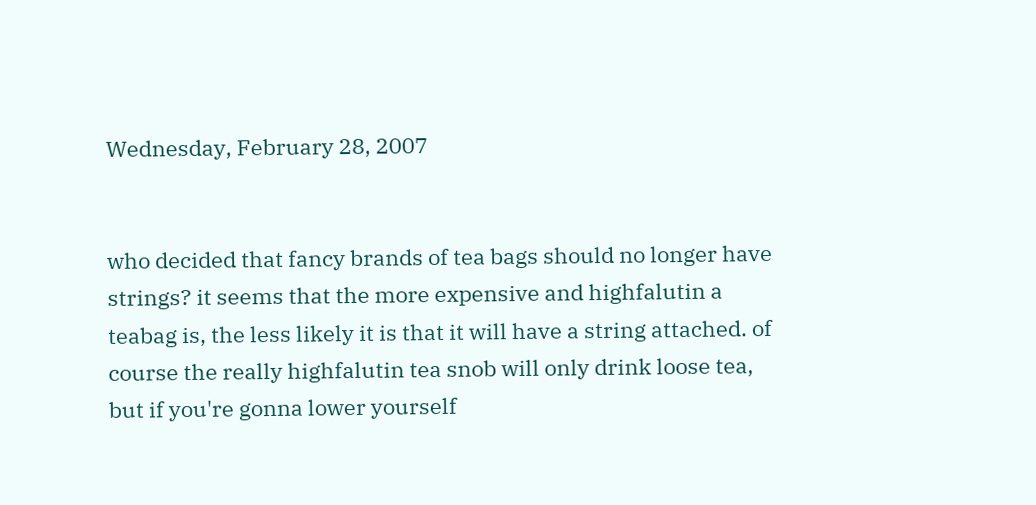Wednesday, February 28, 2007


who decided that fancy brands of tea bags should no longer have strings? it seems that the more expensive and highfalutin a teabag is, the less likely it is that it will have a string attached. of course the really highfalutin tea snob will only drink loose tea, but if you're gonna lower yourself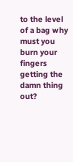to the level of a bag why must you burn your fingers getting the damn thing out?